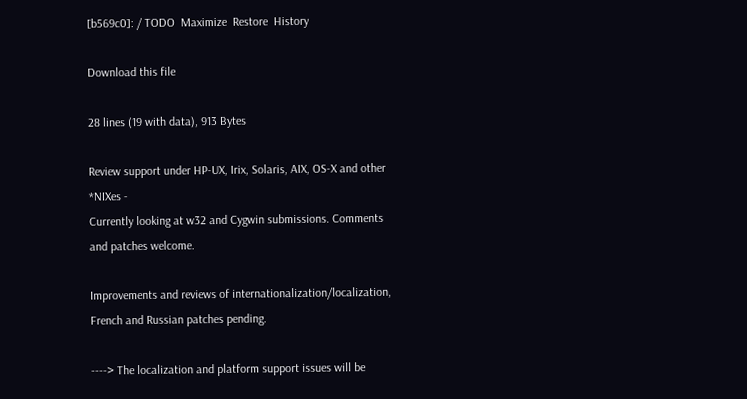[b569c0]: / TODO  Maximize  Restore  History

Download this file

28 lines (19 with data), 913 Bytes

Review support under HP-UX, Irix, Solaris, AIX, OS-X and other *NIXes -
Currently looking at w32 and Cygwin submissions. Comments and patches welcome.

Improvements and reviews of internationalization/localization,
French and Russian patches pending.

----> The localization and platform support issues will be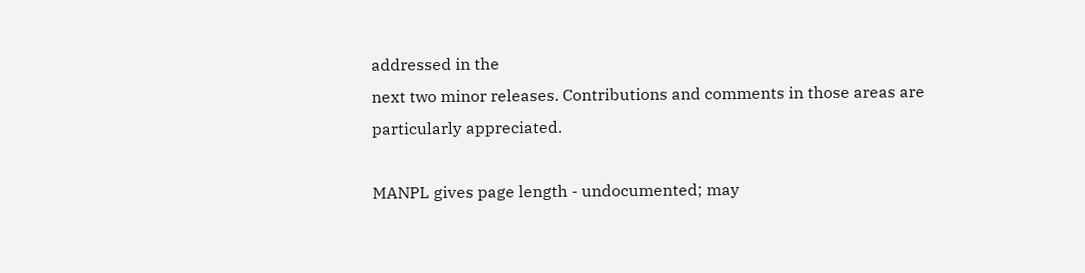addressed in the
next two minor releases. Contributions and comments in those areas are
particularly appreciated.

MANPL gives page length - undocumented; may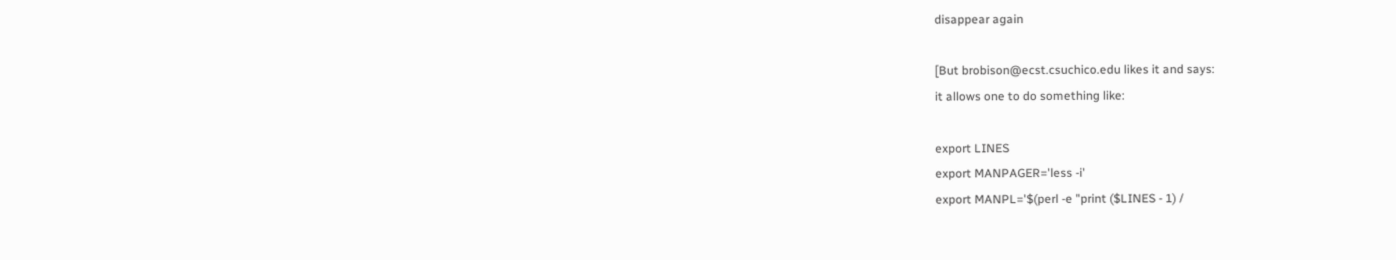disappear again

[But brobison@ecst.csuchico.edu likes it and says:
it allows one to do something like:

export LINES
export MANPAGER='less -i'
export MANPL='$(perl -e "print ($LINES - 1) /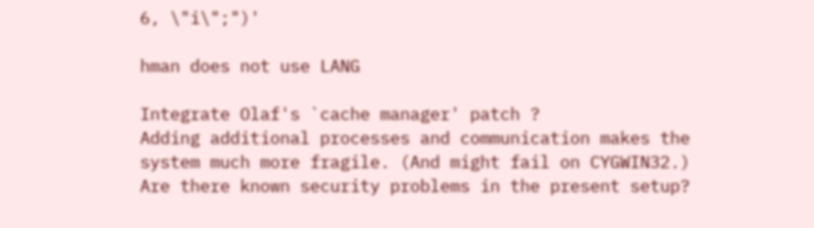6, \"i\";")'

hman does not use LANG

Integrate Olaf's `cache manager' patch ?
Adding additional processes and communication makes the
system much more fragile. (And might fail on CYGWIN32.)
Are there known security problems in the present setup?